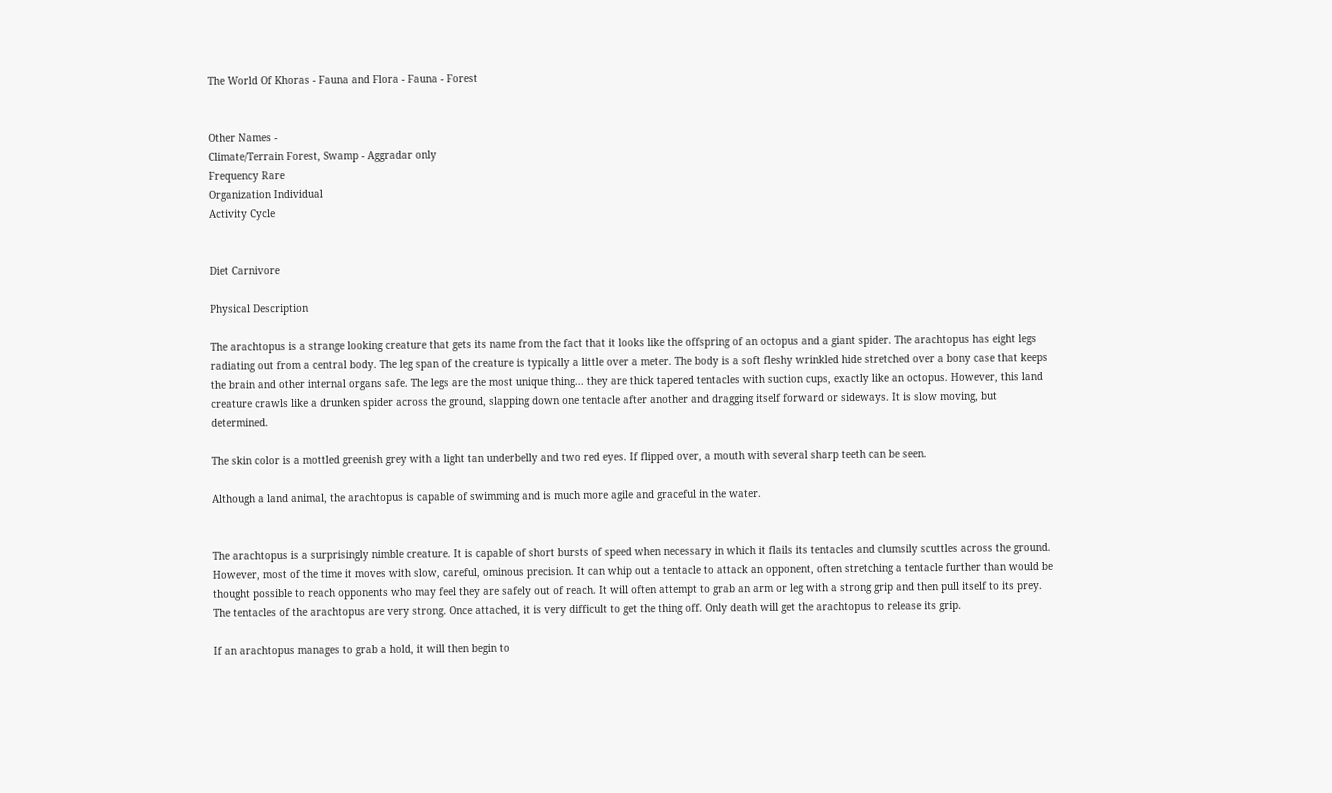The World Of Khoras - Fauna and Flora - Fauna - Forest


Other Names -
Climate/Terrain Forest, Swamp - Aggradar only
Frequency Rare
Organization Individual
Activity Cycle


Diet Carnivore

Physical Description

The arachtopus is a strange looking creature that gets its name from the fact that it looks like the offspring of an octopus and a giant spider. The arachtopus has eight legs radiating out from a central body. The leg span of the creature is typically a little over a meter. The body is a soft fleshy wrinkled hide stretched over a bony case that keeps the brain and other internal organs safe. The legs are the most unique thing... they are thick tapered tentacles with suction cups, exactly like an octopus. However, this land creature crawls like a drunken spider across the ground, slapping down one tentacle after another and dragging itself forward or sideways. It is slow moving, but determined.

The skin color is a mottled greenish grey with a light tan underbelly and two red eyes. If flipped over, a mouth with several sharp teeth can be seen.

Although a land animal, the arachtopus is capable of swimming and is much more agile and graceful in the water.


The arachtopus is a surprisingly nimble creature. It is capable of short bursts of speed when necessary in which it flails its tentacles and clumsily scuttles across the ground. However, most of the time it moves with slow, careful, ominous precision. It can whip out a tentacle to attack an opponent, often stretching a tentacle further than would be thought possible to reach opponents who may feel they are safely out of reach. It will often attempt to grab an arm or leg with a strong grip and then pull itself to its prey. The tentacles of the arachtopus are very strong. Once attached, it is very difficult to get the thing off. Only death will get the arachtopus to release its grip.

If an arachtopus manages to grab a hold, it will then begin to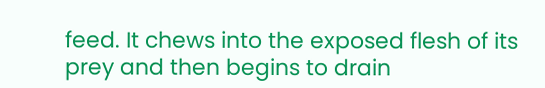feed. It chews into the exposed flesh of its prey and then begins to drain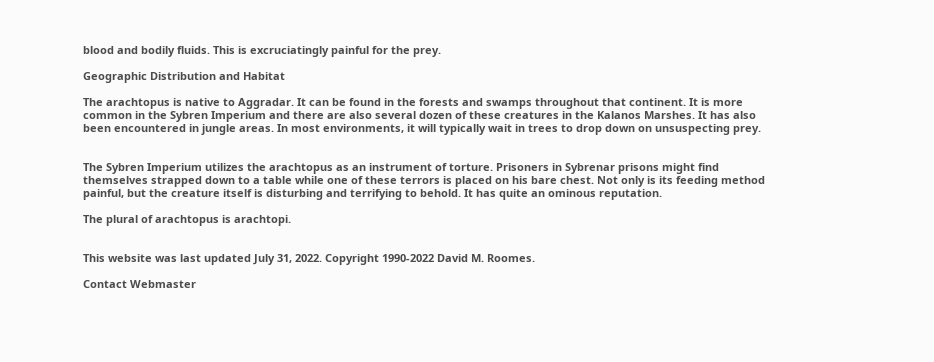blood and bodily fluids. This is excruciatingly painful for the prey.

Geographic Distribution and Habitat

The arachtopus is native to Aggradar. It can be found in the forests and swamps throughout that continent. It is more common in the Sybren Imperium and there are also several dozen of these creatures in the Kalanos Marshes. It has also been encountered in jungle areas. In most environments, it will typically wait in trees to drop down on unsuspecting prey.


The Sybren Imperium utilizes the arachtopus as an instrument of torture. Prisoners in Sybrenar prisons might find themselves strapped down to a table while one of these terrors is placed on his bare chest. Not only is its feeding method painful, but the creature itself is disturbing and terrifying to behold. It has quite an ominous reputation.

The plural of arachtopus is arachtopi.


This website was last updated July 31, 2022. Copyright 1990-2022 David M. Roomes.

Contact Webmaster